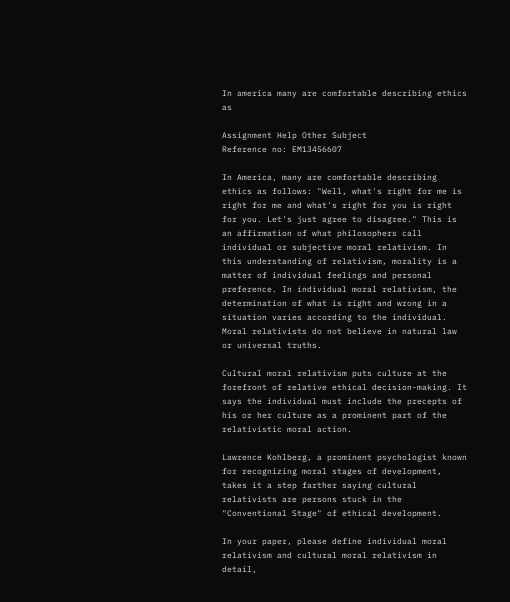In america many are comfortable describing ethics as

Assignment Help Other Subject
Reference no: EM13456607

In America, many are comfortable describing ethics as follows: "Well, what's right for me is right for me and what's right for you is right for you. Let's just agree to disagree." This is an affirmation of what philosophers call individual or subjective moral relativism. In this understanding of relativism, morality is a matter of individual feelings and personal preference. In individual moral relativism, the determination of what is right and wrong in a situation varies according to the individual. Moral relativists do not believe in natural law or universal truths.

Cultural moral relativism puts culture at the forefront of relative ethical decision-making. It says the individual must include the precepts of his or her culture as a prominent part of the relativistic moral action.

Lawrence Kohlberg, a prominent psychologist known for recognizing moral stages of development, takes it a step farther saying cultural relativists are persons stuck in the "Conventional Stage" of ethical development.

In your paper, please define individual moral relativism and cultural moral relativism in detail,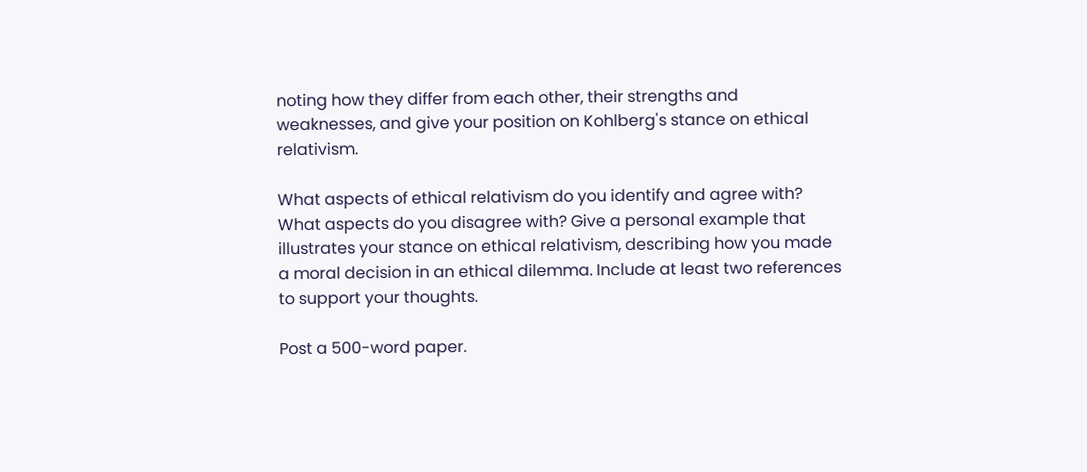noting how they differ from each other, their strengths and weaknesses, and give your position on Kohlberg's stance on ethical relativism.

What aspects of ethical relativism do you identify and agree with? What aspects do you disagree with? Give a personal example that illustrates your stance on ethical relativism, describing how you made a moral decision in an ethical dilemma. Include at least two references to support your thoughts.

Post a 500-word paper.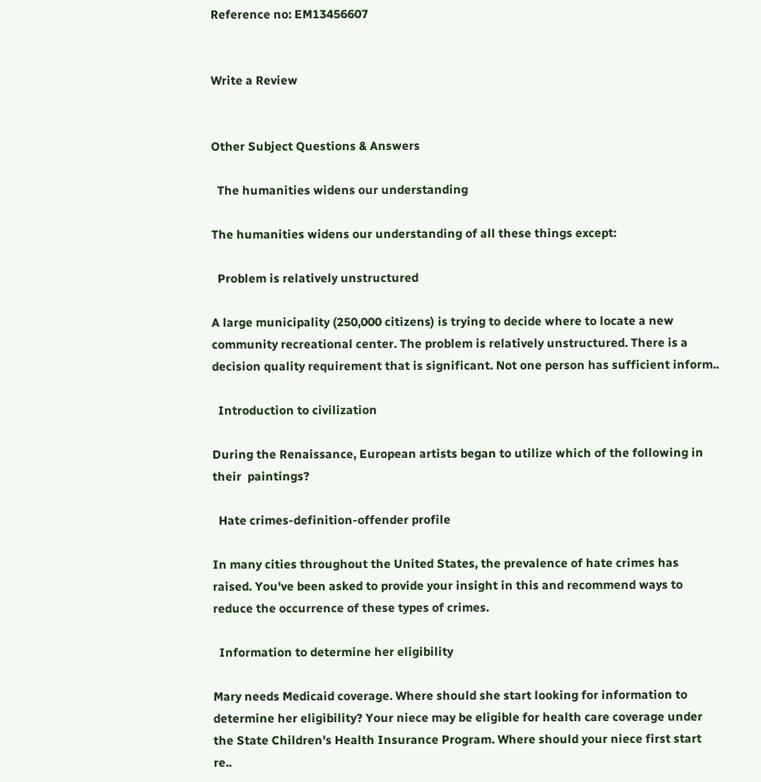Reference no: EM13456607


Write a Review


Other Subject Questions & Answers

  The humanities widens our understanding

The humanities widens our understanding of all these things except:

  Problem is relatively unstructured

A large municipality (250,000 citizens) is trying to decide where to locate a new community recreational center. The problem is relatively unstructured. There is a decision quality requirement that is significant. Not one person has sufficient inform..

  Introduction to civilization

During the Renaissance, European artists began to utilize which of the following in their  paintings?

  Hate crimes-definition-offender profile

In many cities throughout the United States, the prevalence of hate crimes has raised. You've been asked to provide your insight in this and recommend ways to reduce the occurrence of these types of crimes.

  Information to determine her eligibility

Mary needs Medicaid coverage. Where should she start looking for information to determine her eligibility? Your niece may be eligible for health care coverage under the State Children's Health Insurance Program. Where should your niece first start re..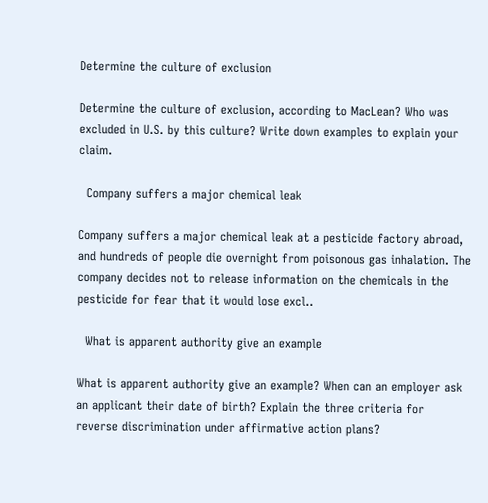Determine the culture of exclusion

Determine the culture of exclusion, according to MacLean? Who was excluded in U.S. by this culture? Write down examples to explain your claim.

  Company suffers a major chemical leak

Company suffers a major chemical leak at a pesticide factory abroad, and hundreds of people die overnight from poisonous gas inhalation. The company decides not to release information on the chemicals in the pesticide for fear that it would lose excl..

  What is apparent authority give an example

What is apparent authority give an example? When can an employer ask an applicant their date of birth? Explain the three criteria for reverse discrimination under affirmative action plans?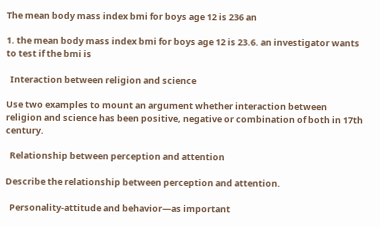The mean body mass index bmi for boys age 12 is 236 an

1. the mean body mass index bmi for boys age 12 is 23.6. an investigator wants to test if the bmi is

  Interaction between religion and science

Use two examples to mount an argument whether interaction between religion and science has been positive, negative or combination of both in 17th century.

  Relationship between perception and attention

Describe the relationship between perception and attention.

  Personality-attitude and behavior—as important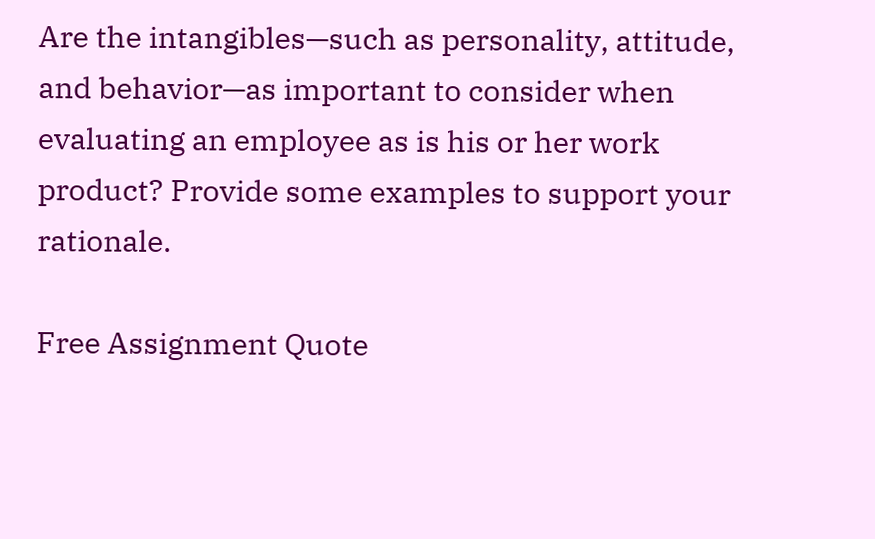Are the intangibles—such as personality, attitude, and behavior—as important to consider when evaluating an employee as is his or her work product? Provide some examples to support your rationale.

Free Assignment Quote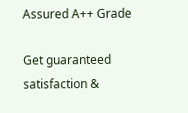Assured A++ Grade

Get guaranteed satisfaction &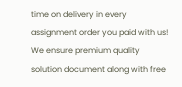time on delivery in every assignment order you paid with us! We ensure premium quality solution document along with free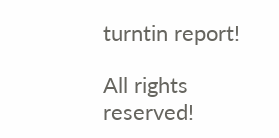turntin report!

All rights reserved!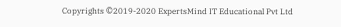Copyrights ©2019-2020 ExpertsMind IT Educational Pvt Ltd